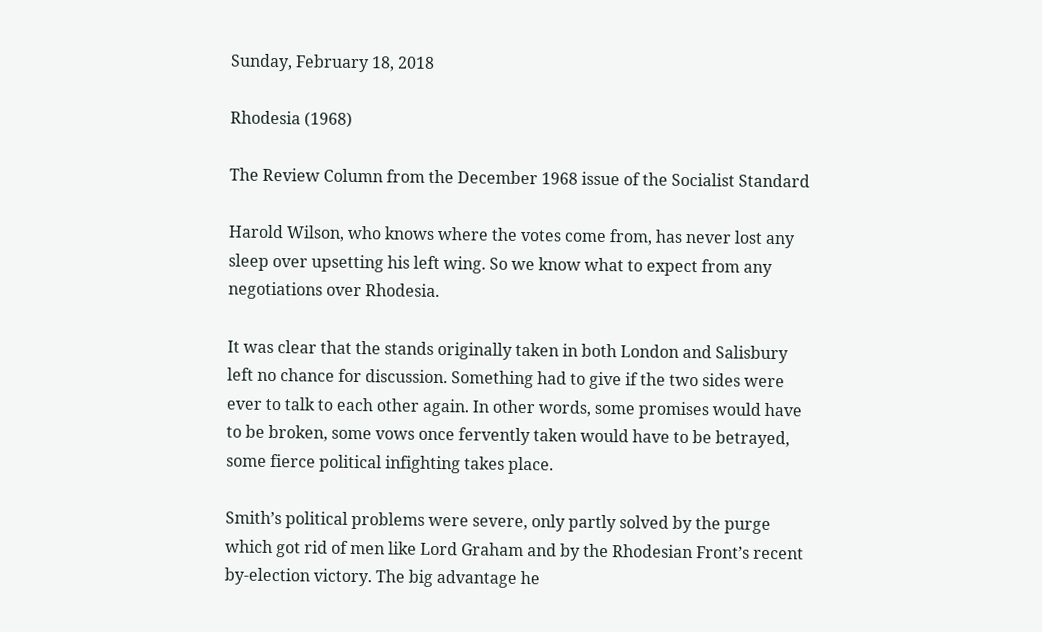Sunday, February 18, 2018

Rhodesia (1968)

The Review Column from the December 1968 issue of the Socialist Standard

Harold Wilson, who knows where the votes come from, has never lost any sleep over upsetting his left wing. So we know what to expect from any negotiations over Rhodesia.

It was clear that the stands originally taken in both London and Salisbury left no chance for discussion. Something had to give if the two sides were ever to talk to each other again. In other words, some promises would have to be broken, some vows once fervently taken would have to be betrayed, some fierce political infighting takes place.

Smith’s political problems were severe, only partly solved by the purge which got rid of men like Lord Graham and by the Rhodesian Front’s recent by-election victory. The big advantage he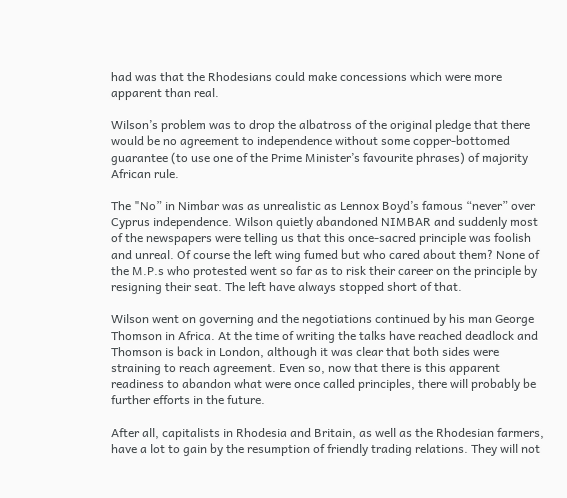had was that the Rhodesians could make concessions which were more apparent than real.

Wilson’s problem was to drop the albatross of the original pledge that there would be no agreement to independence without some copper-bottomed guarantee (to use one of the Prime Minister’s favourite phrases) of majority African rule.

The "No” in Nimbar was as unrealistic as Lennox Boyd’s famous “never” over Cyprus independence. Wilson quietly abandoned NIMBAR and suddenly most of the newspapers were telling us that this once-sacred principle was foolish and unreal. Of course the left wing fumed but who cared about them? None of the M.P.s who protested went so far as to risk their career on the principle by resigning their seat. The left have always stopped short of that.

Wilson went on governing and the negotiations continued by his man George Thomson in Africa. At the time of writing the talks have reached deadlock and Thomson is back in London, although it was clear that both sides were straining to reach agreement. Even so, now that there is this apparent readiness to abandon what were once called principles, there will probably be further efforts in the future.

After all, capitalists in Rhodesia and Britain, as well as the Rhodesian farmers, have a lot to gain by the resumption of friendly trading relations. They will not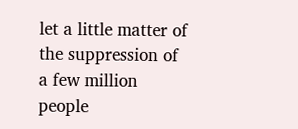let a little matter of the suppression of a few million people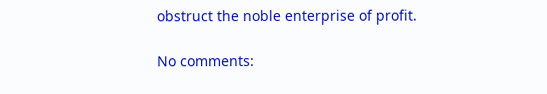obstruct the noble enterprise of profit.

No comments: